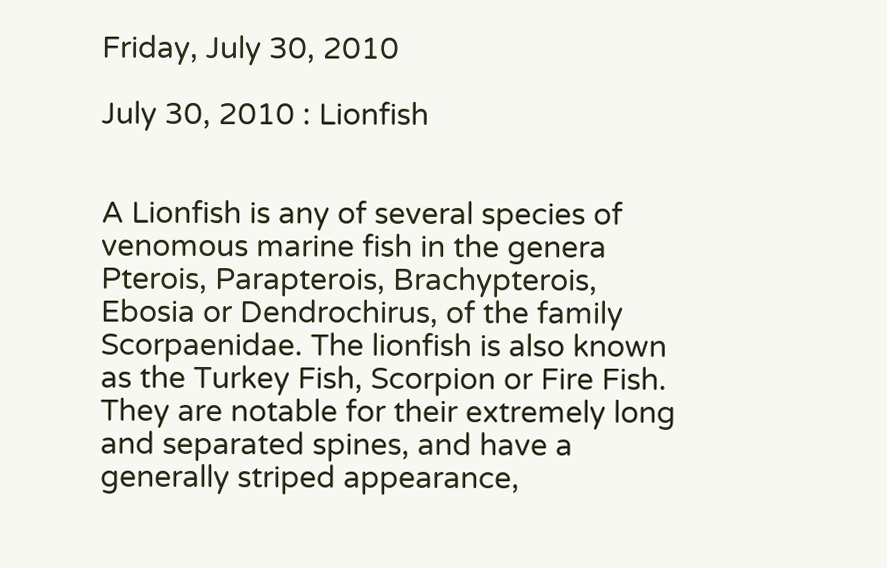Friday, July 30, 2010

July 30, 2010 : Lionfish


A Lionfish is any of several species of venomous marine fish in the genera Pterois, Parapterois, Brachypterois, Ebosia or Dendrochirus, of the family Scorpaenidae. The lionfish is also known as the Turkey Fish, Scorpion or Fire Fish. They are notable for their extremely long and separated spines, and have a generally striped appearance,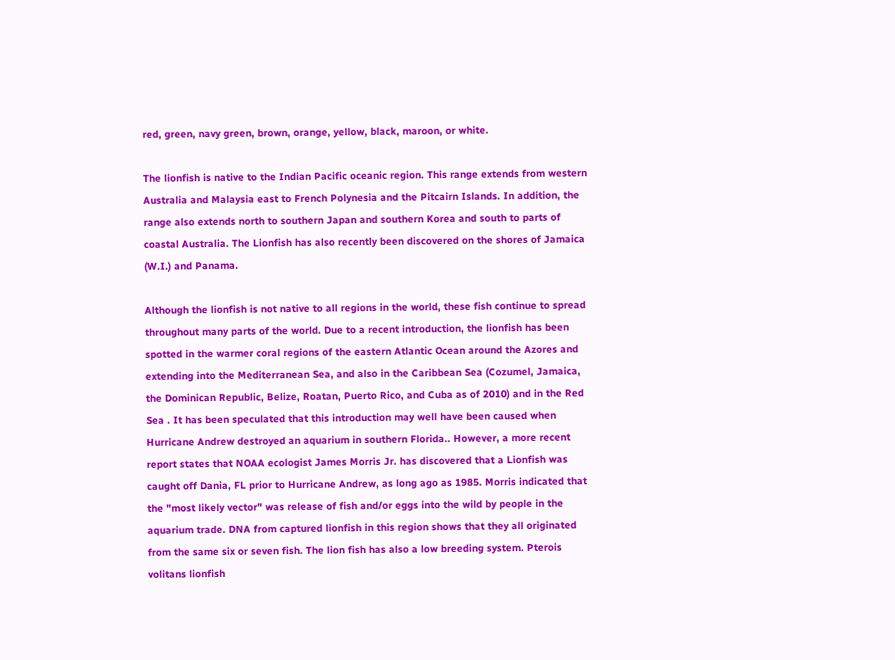red, green, navy green, brown, orange, yellow, black, maroon, or white.

The lionfish is native to the Indian Pacific oceanic region. This range extends from western Australia and Malaysia east to French Polynesia and the Pitcairn Islands. In addition, the range also extends north to southern Japan and southern Korea and south to parts of coastal Australia. The Lionfish has also recently been discovered on the shores of Jamaica (W.I.) and Panama.

Although the lionfish is not native to all regions in the world, these fish continue to spread throughout many parts of the world. Due to a recent introduction, the lionfish has been spotted in the warmer coral regions of the eastern Atlantic Ocean around the Azores and extending into the Mediterranean Sea, and also in the Caribbean Sea (Cozumel, Jamaica, the Dominican Republic, Belize, Roatan, Puerto Rico, and Cuba as of 2010) and in the Red Sea . It has been speculated that this introduction may well have been caused when Hurricane Andrew destroyed an aquarium in southern Florida.. However, a more recent report states that NOAA ecologist James Morris Jr. has discovered that a Lionfish was caught off Dania, FL prior to Hurricane Andrew, as long ago as 1985. Morris indicated that the "most likely vector" was release of fish and/or eggs into the wild by people in the aquarium trade. DNA from captured lionfish in this region shows that they all originated from the same six or seven fish. The lion fish has also a low breeding system. Pterois volitans lionfish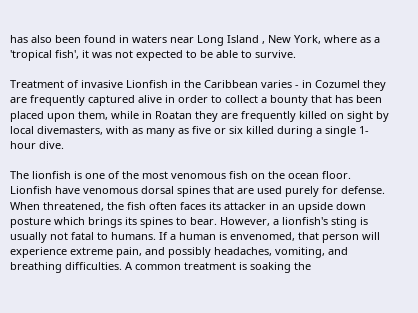has also been found in waters near Long Island , New York, where as a 'tropical fish', it was not expected to be able to survive.

Treatment of invasive Lionfish in the Caribbean varies - in Cozumel they are frequently captured alive in order to collect a bounty that has been placed upon them, while in Roatan they are frequently killed on sight by local divemasters, with as many as five or six killed during a single 1-hour dive.

The lionfish is one of the most venomous fish on the ocean floor. Lionfish have venomous dorsal spines that are used purely for defense. When threatened, the fish often faces its attacker in an upside down posture which brings its spines to bear. However, a lionfish's sting is usually not fatal to humans. If a human is envenomed, that person will experience extreme pain, and possibly headaches, vomiting, and breathing difficulties. A common treatment is soaking the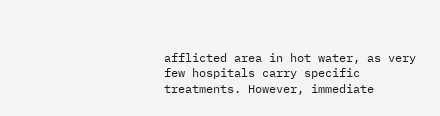afflicted area in hot water, as very few hospitals carry specific treatments. However, immediate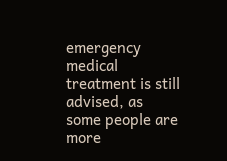emergency medical treatment is still advised, as some people are more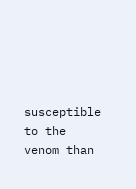susceptible to the venom than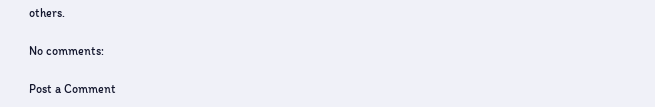others.

No comments:

Post a Comment